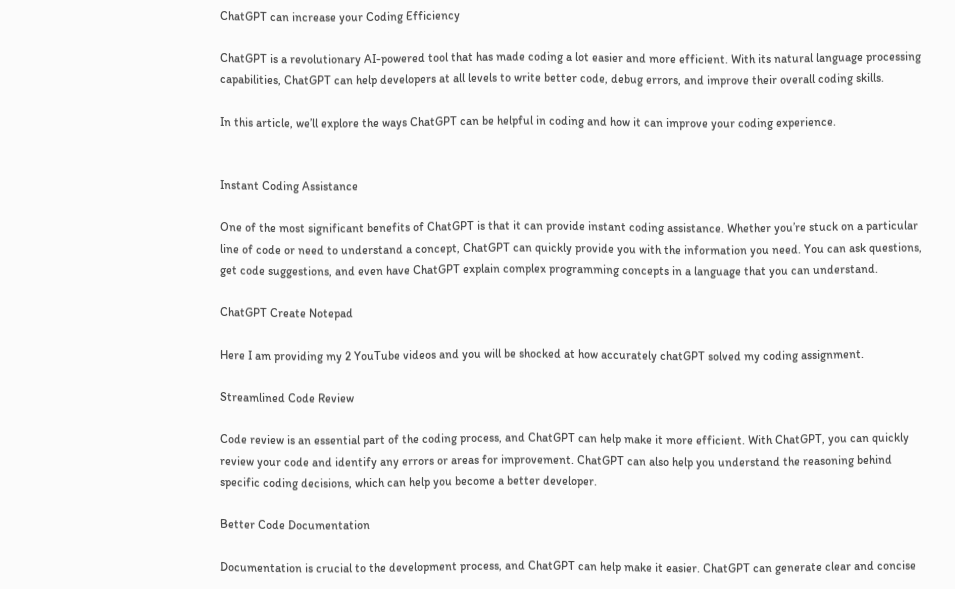ChatGPT can increase your Coding Efficiency

ChatGPT is a revolutionary AI-powered tool that has made coding a lot easier and more efficient. With its natural language processing capabilities, ChatGPT can help developers at all levels to write better code, debug errors, and improve their overall coding skills.

In this article, we’ll explore the ways ChatGPT can be helpful in coding and how it can improve your coding experience.


Instant Coding Assistance

One of the most significant benefits of ChatGPT is that it can provide instant coding assistance. Whether you’re stuck on a particular line of code or need to understand a concept, ChatGPT can quickly provide you with the information you need. You can ask questions, get code suggestions, and even have ChatGPT explain complex programming concepts in a language that you can understand.

ChatGPT Create Notepad

Here I am providing my 2 YouTube videos and you will be shocked at how accurately chatGPT solved my coding assignment.

Streamlined Code Review

Code review is an essential part of the coding process, and ChatGPT can help make it more efficient. With ChatGPT, you can quickly review your code and identify any errors or areas for improvement. ChatGPT can also help you understand the reasoning behind specific coding decisions, which can help you become a better developer.

Better Code Documentation

Documentation is crucial to the development process, and ChatGPT can help make it easier. ChatGPT can generate clear and concise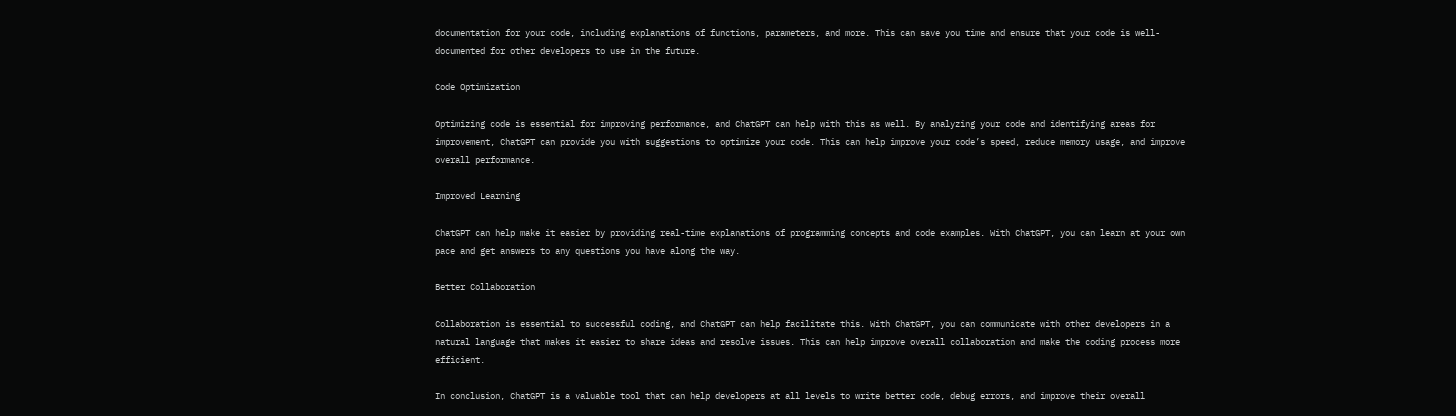documentation for your code, including explanations of functions, parameters, and more. This can save you time and ensure that your code is well-documented for other developers to use in the future.

Code Optimization

Optimizing code is essential for improving performance, and ChatGPT can help with this as well. By analyzing your code and identifying areas for improvement, ChatGPT can provide you with suggestions to optimize your code. This can help improve your code’s speed, reduce memory usage, and improve overall performance.

Improved Learning

ChatGPT can help make it easier by providing real-time explanations of programming concepts and code examples. With ChatGPT, you can learn at your own pace and get answers to any questions you have along the way.

Better Collaboration

Collaboration is essential to successful coding, and ChatGPT can help facilitate this. With ChatGPT, you can communicate with other developers in a natural language that makes it easier to share ideas and resolve issues. This can help improve overall collaboration and make the coding process more efficient.

In conclusion, ChatGPT is a valuable tool that can help developers at all levels to write better code, debug errors, and improve their overall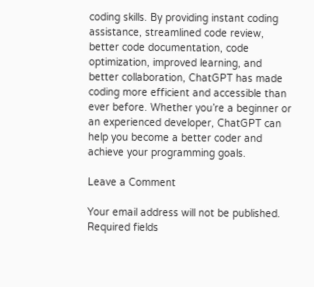coding skills. By providing instant coding assistance, streamlined code review, better code documentation, code optimization, improved learning, and better collaboration, ChatGPT has made coding more efficient and accessible than ever before. Whether you’re a beginner or an experienced developer, ChatGPT can help you become a better coder and achieve your programming goals.

Leave a Comment

Your email address will not be published. Required fields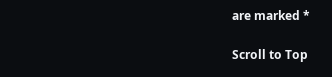are marked *

Scroll to Top